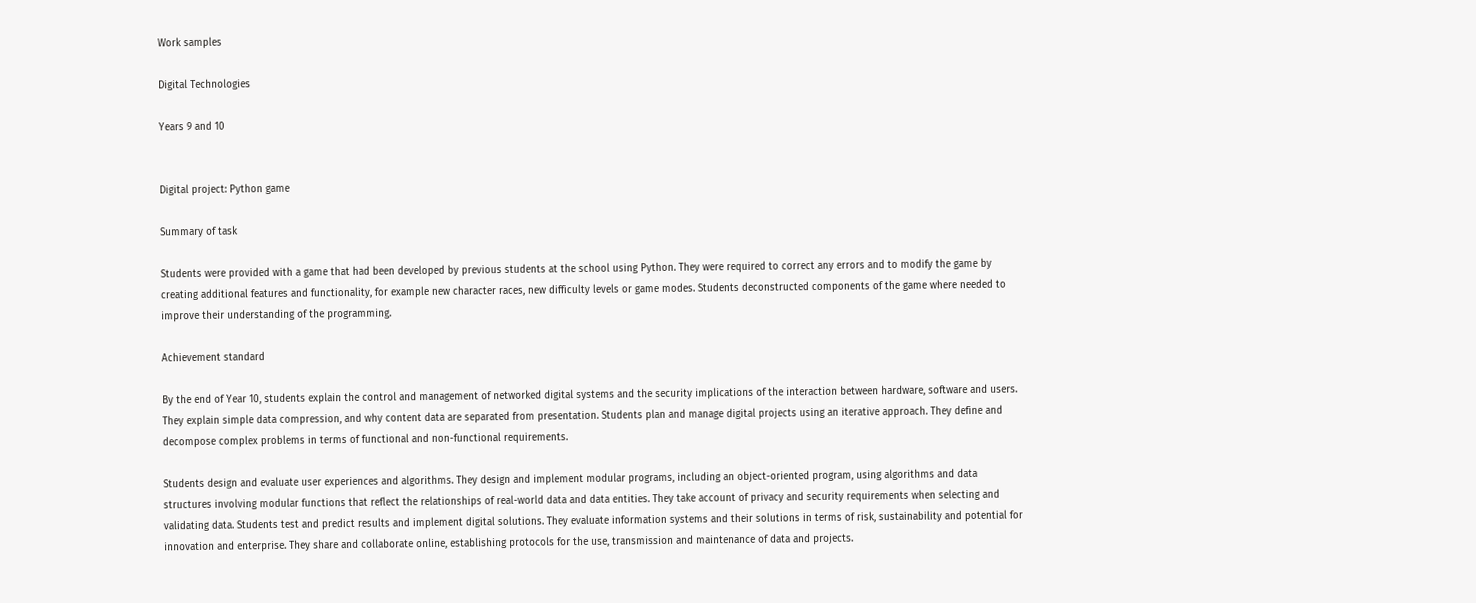Work samples

Digital Technologies

Years 9 and 10


Digital project: Python game

Summary of task

Students were provided with a game that had been developed by previous students at the school using Python. They were required to correct any errors and to modify the game by creating additional features and functionality, for example new character races, new difficulty levels or game modes. Students deconstructed components of the game where needed to improve their understanding of the programming.

Achievement standard

By the end of Year 10, students explain the control and management of networked digital systems and the security implications of the interaction between hardware, software and users. They explain simple data compression, and why content data are separated from presentation. Students plan and manage digital projects using an iterative approach. They define and decompose complex problems in terms of functional and non-functional requirements.

Students design and evaluate user experiences and algorithms. They design and implement modular programs, including an object-oriented program, using algorithms and data structures involving modular functions that reflect the relationships of real-world data and data entities. They take account of privacy and security requirements when selecting and validating data. Students test and predict results and implement digital solutions. They evaluate information systems and their solutions in terms of risk, sustainability and potential for innovation and enterprise. They share and collaborate online, establishing protocols for the use, transmission and maintenance of data and projects.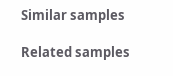Similar samples

Related samples